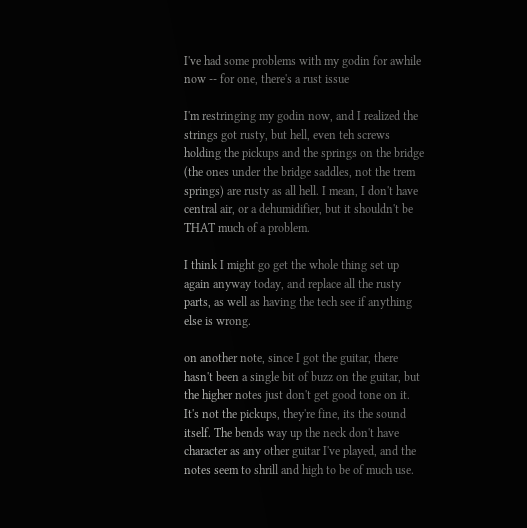I've had some problems with my godin for awhile now -- for one, there's a rust issue

I'm restringing my godin now, and I realized the strings got rusty, but hell, even teh screws holding the pickups and the springs on the bridge (the ones under the bridge saddles, not the trem springs) are rusty as all hell. I mean, I don't have central air, or a dehumidifier, but it shouldn't be THAT much of a problem.

I think I might go get the whole thing set up again anyway today, and replace all the rusty parts, as well as having the tech see if anything else is wrong.

on another note, since I got the guitar, there hasn't been a single bit of buzz on the guitar, but the higher notes just don't get good tone on it. It's not the pickups, they're fine, its the sound itself. The bends way up the neck don't have character as any other guitar I've played, and the notes seem to shrill and high to be of much use.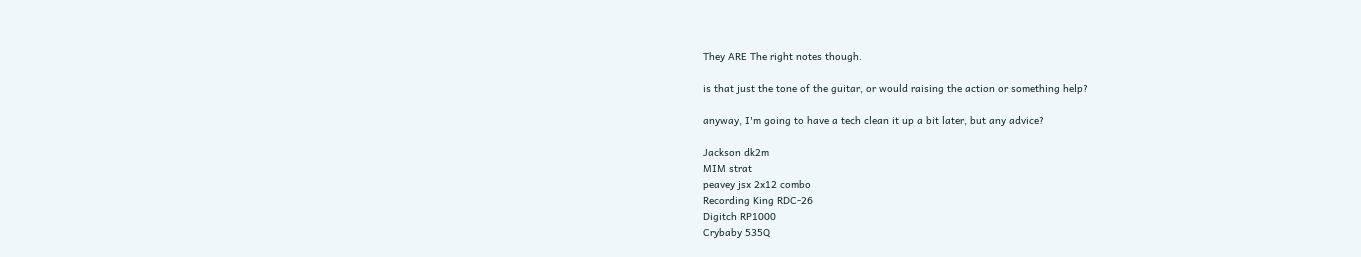They ARE The right notes though.

is that just the tone of the guitar, or would raising the action or something help?

anyway, I'm going to have a tech clean it up a bit later, but any advice?

Jackson dk2m
MIM strat
peavey jsx 2x12 combo
Recording King RDC-26
Digitch RP1000
Crybaby 535Q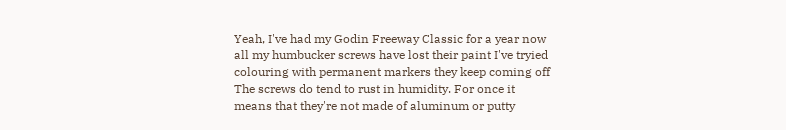Yeah, I've had my Godin Freeway Classic for a year now all my humbucker screws have lost their paint I've tryied colouring with permanent markers they keep coming off
The screws do tend to rust in humidity. For once it means that they're not made of aluminum or putty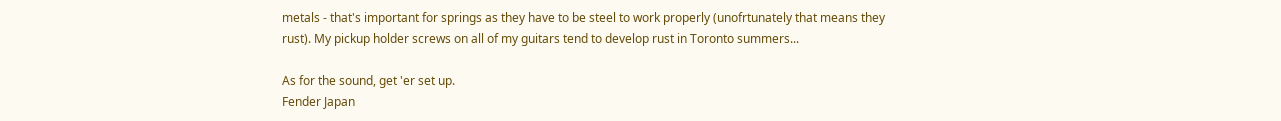metals - that's important for springs as they have to be steel to work properly (unofrtunately that means they rust). My pickup holder screws on all of my guitars tend to develop rust in Toronto summers...

As for the sound, get 'er set up.
Fender Japan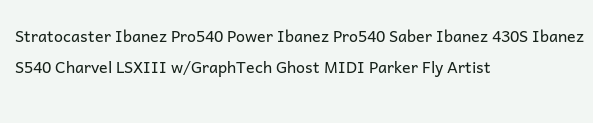Stratocaster Ibanez Pro540 Power Ibanez Pro540 Saber Ibanez 430S Ibanez S540 Charvel LSXIII w/GraphTech Ghost MIDI Parker Fly Artist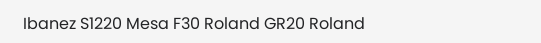Ibanez S1220 Mesa F30 Roland GR20 Roland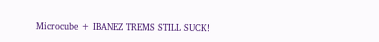Microcube + IBANEZ TREMS STILL SUCK!